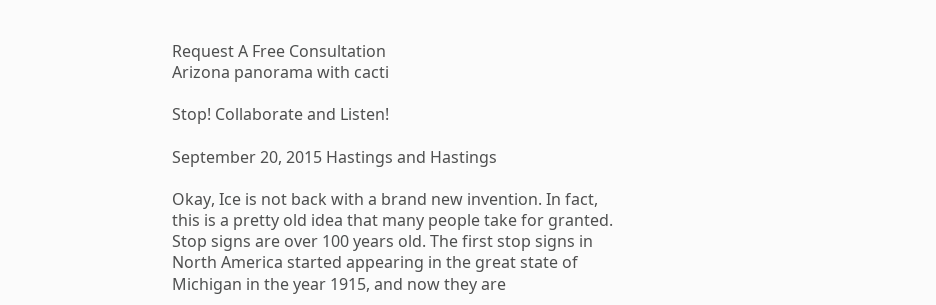Request A Free Consultation
Arizona panorama with cacti

Stop! Collaborate and Listen!

September 20, 2015 Hastings and Hastings

Okay, Ice is not back with a brand new invention. In fact, this is a pretty old idea that many people take for granted. Stop signs are over 100 years old. The first stop signs in North America started appearing in the great state of Michigan in the year 1915, and now they are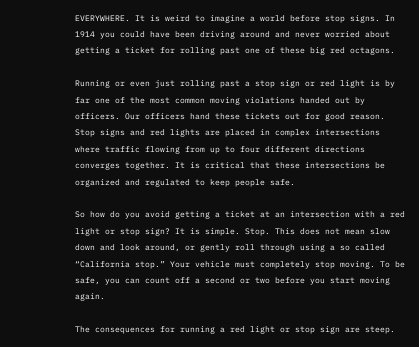EVERYWHERE. It is weird to imagine a world before stop signs. In 1914 you could have been driving around and never worried about getting a ticket for rolling past one of these big red octagons.

Running or even just rolling past a stop sign or red light is by far one of the most common moving violations handed out by officers. Our officers hand these tickets out for good reason. Stop signs and red lights are placed in complex intersections where traffic flowing from up to four different directions converges together. It is critical that these intersections be organized and regulated to keep people safe.

So how do you avoid getting a ticket at an intersection with a red light or stop sign? It is simple. Stop. This does not mean slow down and look around, or gently roll through using a so called “California stop.” Your vehicle must completely stop moving. To be safe, you can count off a second or two before you start moving again.

The consequences for running a red light or stop sign are steep.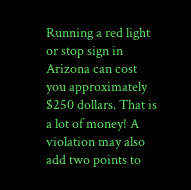Running a red light or stop sign in Arizona can cost you approximately $250 dollars. That is a lot of money! A violation may also add two points to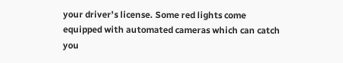your driver’s license. Some red lights come equipped with automated cameras which can catch you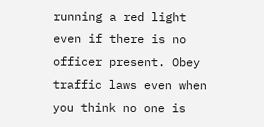running a red light even if there is no officer present. Obey traffic laws even when you think no one is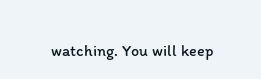watching. You will keep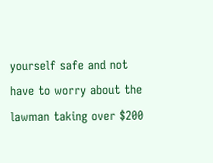yourself safe and not have to worry about the lawman taking over $200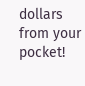dollars from your pocket!